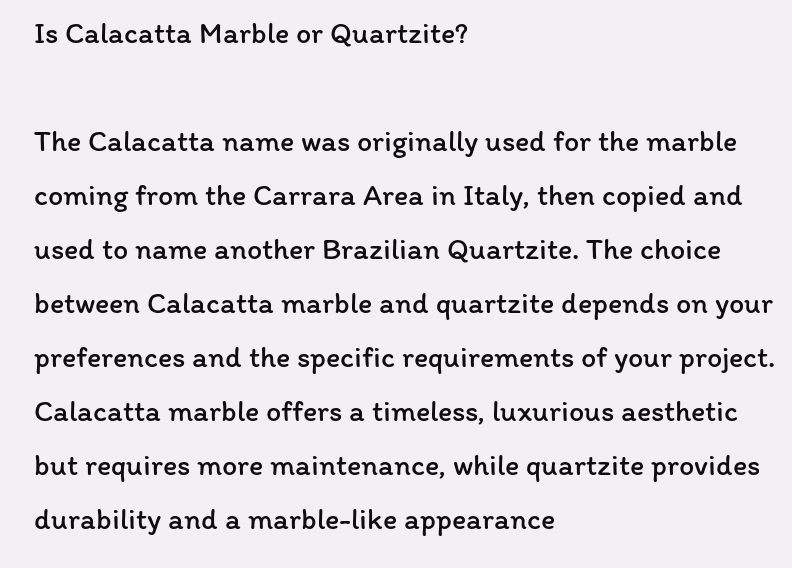Is Calacatta Marble or Quartzite?

The Calacatta name was originally used for the marble coming from the Carrara Area in Italy, then copied and used to name another Brazilian Quartzite. The choice between Calacatta marble and quartzite depends on your preferences and the specific requirements of your project. Calacatta marble offers a timeless, luxurious aesthetic but requires more maintenance, while quartzite provides durability and a marble-like appearance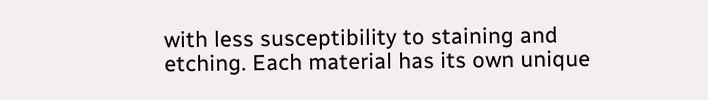with less susceptibility to staining and etching. Each material has its own unique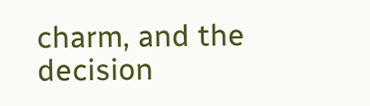charm, and the decision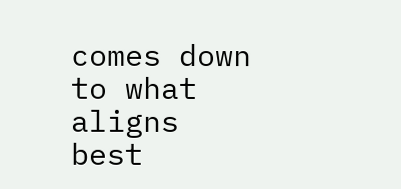comes down to what aligns best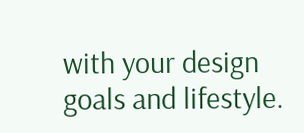with your design goals and lifestyle.